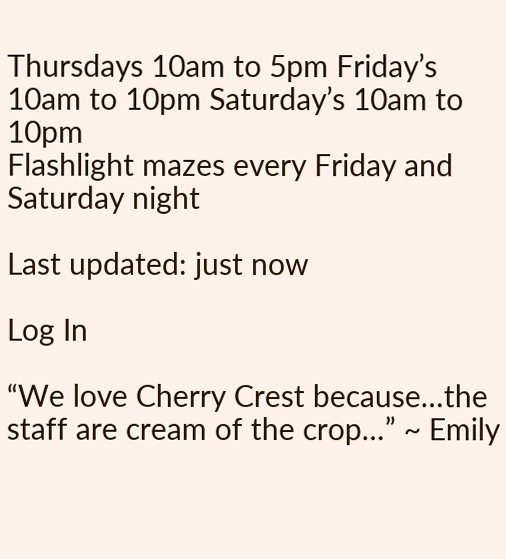Thursdays 10am to 5pm Friday’s 10am to 10pm Saturday’s 10am to 10pm
Flashlight mazes every Friday and Saturday night

Last updated: just now

Log In

“We love Cherry Crest because…the staff are cream of the crop…” ~ Emily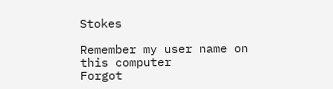Stokes

Remember my user name on this computer
Forgot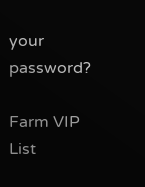your password?

Farm VIP List